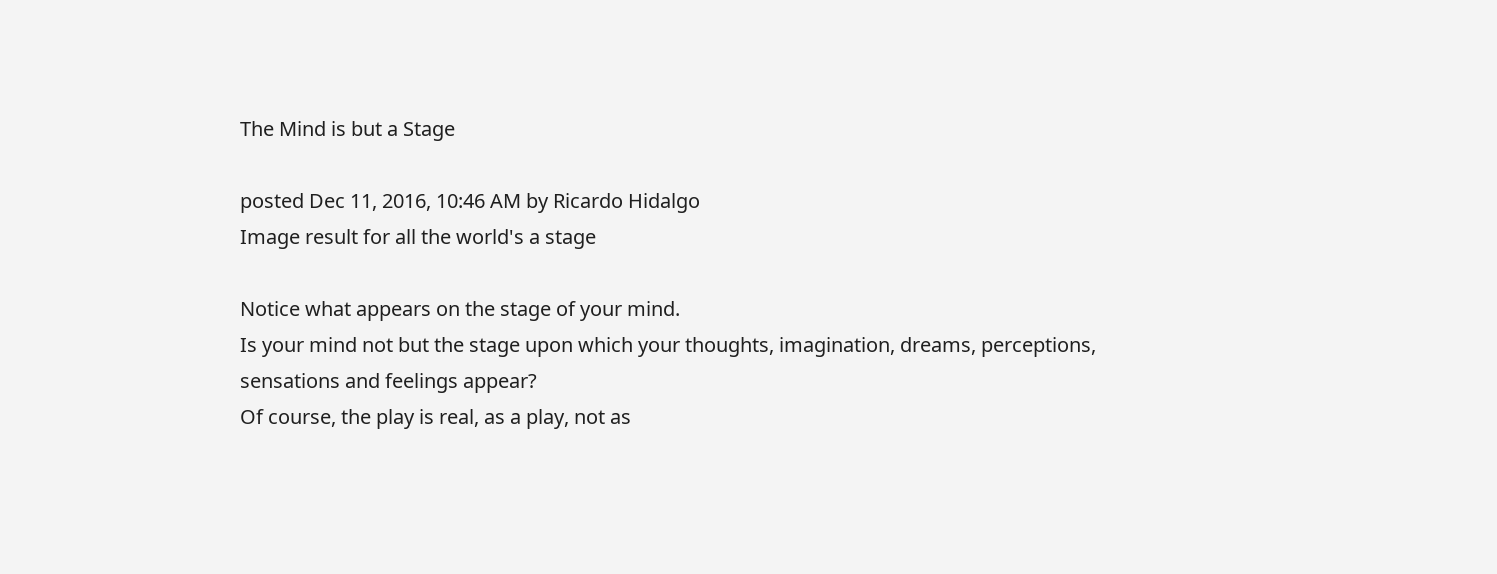The Mind is but a Stage

posted Dec 11, 2016, 10:46 AM by Ricardo Hidalgo
Image result for all the world's a stage

Notice what appears on the stage of your mind.
Is your mind not but the stage upon which your thoughts, imagination, dreams, perceptions, sensations and feelings appear?
Of course, the play is real, as a play, not as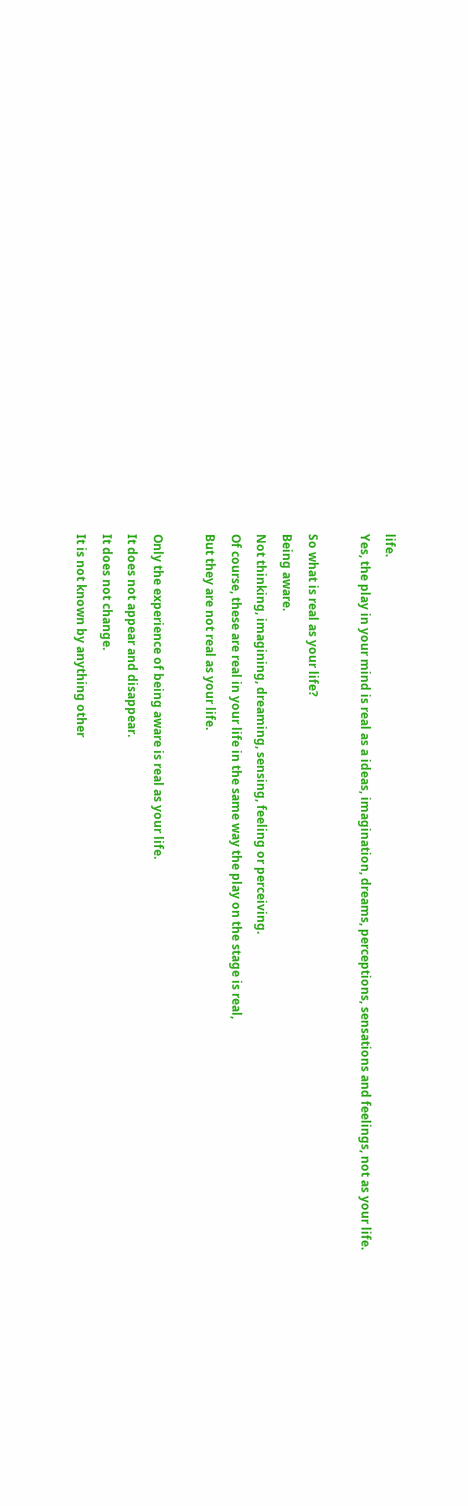life.
Yes, the play in your mind is real as a ideas, imagination, dreams, perceptions, sensations and feelings, not as your life.

So what is real as your life?
Being aware.
Not thinking, imagining, dreaming, sensing, feeling or perceiving.
Of course, these are real in your life in the same way the play on the stage is real,
But they are not real as your life.

Only the experience of being aware is real as your life.
It does not appear and disappear.
It does not change.
It is not known by anything other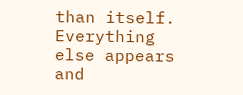than itself.
Everything else appears and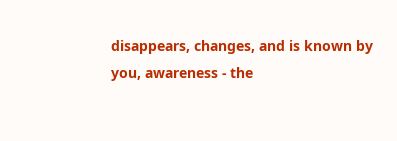disappears, changes, and is known by you, awareness - the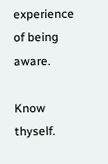experience of being aware.

Know thyself.